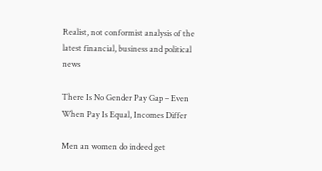Realist, not conformist analysis of the latest financial, business and political news

There Is No Gender Pay Gap – Even When Pay Is Equal, Incomes Differ

Men an women do indeed get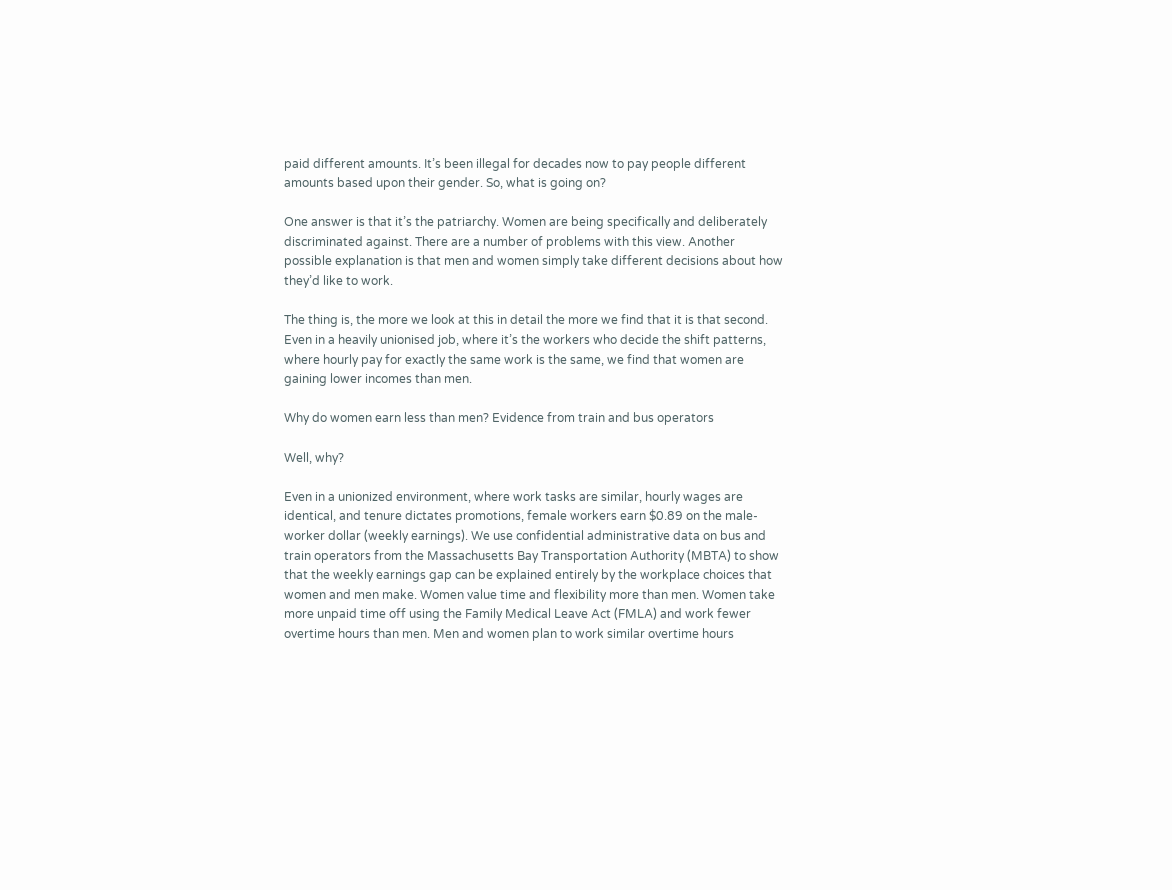paid different amounts. It’s been illegal for decades now to pay people different amounts based upon their gender. So, what is going on?

One answer is that it’s the patriarchy. Women are being specifically and deliberately discriminated against. There are a number of problems with this view. Another possible explanation is that men and women simply take different decisions about how they’d like to work.

The thing is, the more we look at this in detail the more we find that it is that second. Even in a heavily unionised job, where it’s the workers who decide the shift patterns, where hourly pay for exactly the same work is the same, we find that women are gaining lower incomes than men.

Why do women earn less than men? Evidence from train and bus operators

Well, why?

Even in a unionized environment, where work tasks are similar, hourly wages are identical, and tenure dictates promotions, female workers earn $0.89 on the male-worker dollar (weekly earnings). We use confidential administrative data on bus and train operators from the Massachusetts Bay Transportation Authority (MBTA) to show that the weekly earnings gap can be explained entirely by the workplace choices that women and men make. Women value time and flexibility more than men. Women take more unpaid time off using the Family Medical Leave Act (FMLA) and work fewer overtime hours than men. Men and women plan to work similar overtime hours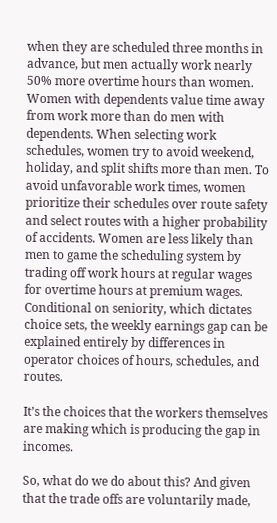when they are scheduled three months in advance, but men actually work nearly 50% more overtime hours than women. Women with dependents value time away from work more than do men with dependents. When selecting work schedules, women try to avoid weekend, holiday, and split shifts more than men. To avoid unfavorable work times, women prioritize their schedules over route safety and select routes with a higher probability of accidents. Women are less likely than men to game the scheduling system by trading off work hours at regular wages for overtime hours at premium wages. Conditional on seniority, which dictates choice sets, the weekly earnings gap can be explained entirely by differences in operator choices of hours, schedules, and routes.

It’s the choices that the workers themselves are making which is producing the gap in incomes.

So, what do we do about this? And given that the trade offs are voluntarily made,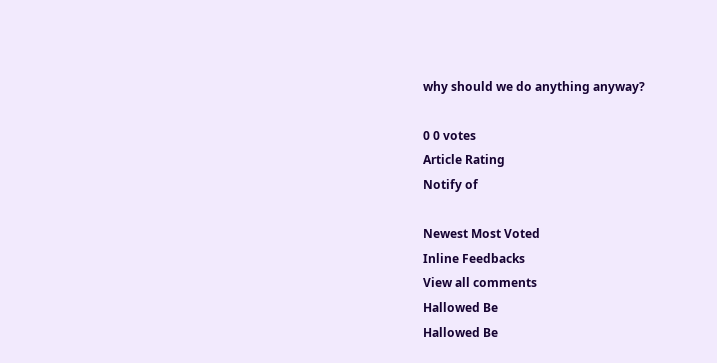why should we do anything anyway?

0 0 votes
Article Rating
Notify of

Newest Most Voted
Inline Feedbacks
View all comments
Hallowed Be
Hallowed Be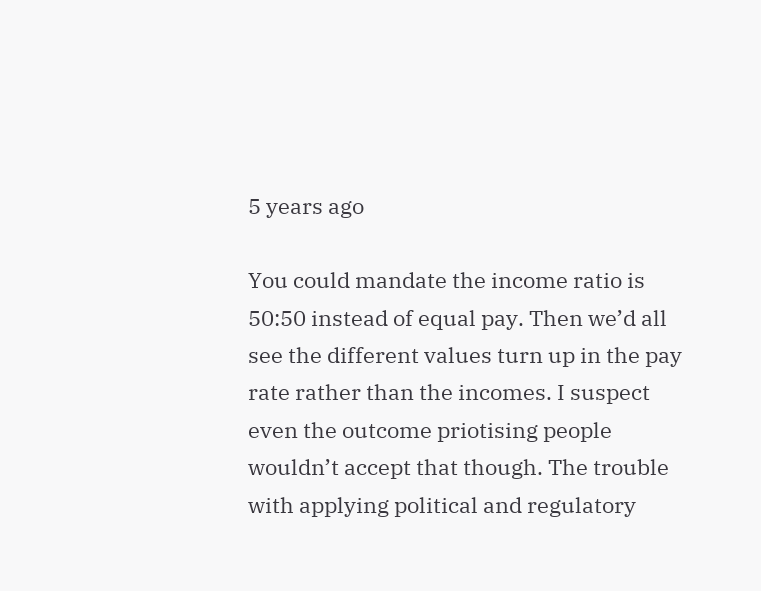5 years ago

You could mandate the income ratio is 50:50 instead of equal pay. Then we’d all see the different values turn up in the pay rate rather than the incomes. I suspect even the outcome priotising people wouldn’t accept that though. The trouble with applying political and regulatory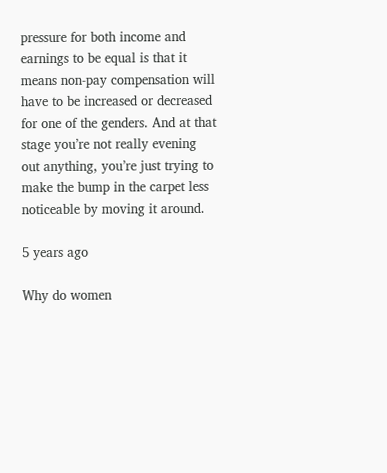pressure for both income and earnings to be equal is that it means non-pay compensation will have to be increased or decreased for one of the genders. And at that stage you’re not really evening out anything, you’re just trying to make the bump in the carpet less noticeable by moving it around.

5 years ago

Why do women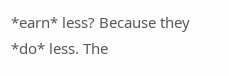*earn* less? Because they *do* less. The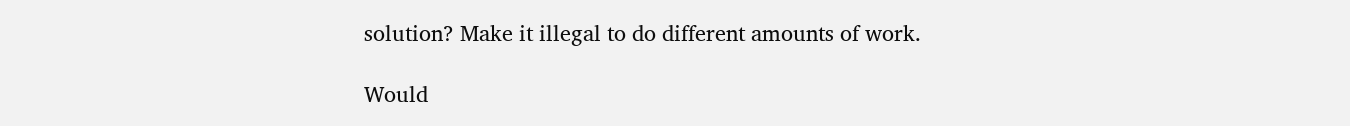solution? Make it illegal to do different amounts of work.

Would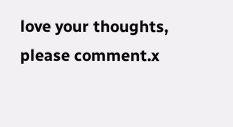love your thoughts, please comment.x